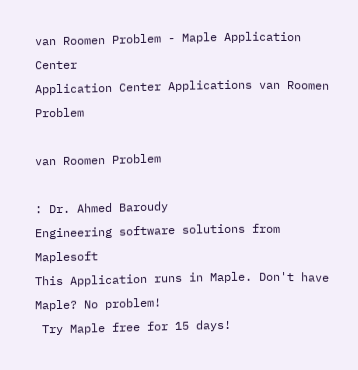van Roomen Problem - Maple Application Center
Application Center Applications van Roomen Problem

van Roomen Problem

: Dr. Ahmed Baroudy
Engineering software solutions from Maplesoft
This Application runs in Maple. Don't have Maple? No problem!
 Try Maple free for 15 days!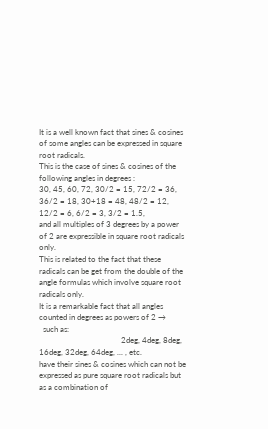It is a well known fact that sines & cosines of some angles can be expressed in square root radicals.
This is the case of sines & cosines of the following angles in degrees :
30, 45, 60, 72, 30/2 = 15, 72/2 = 36, 36/2 = 18, 30+18 = 48, 48/2 = 12, 12/2 = 6, 6/2 = 3, 3/2 = 1.5,
and all multiples of 3 degrees by a power of 2 are expressible in square root radicals only.
This is related to the fact that these radicals can be get from the double of the angle formulas which involve square root radicals only.
It is a remarkable fact that all angles counted in degrees as powers of 2 →
  such as:
                                         2deg, 4deg, 8deg, 16deg, 32deg, 64deg, ... , etc.
have their sines & cosines which can not be expressed as pure square root radicals but as a combination of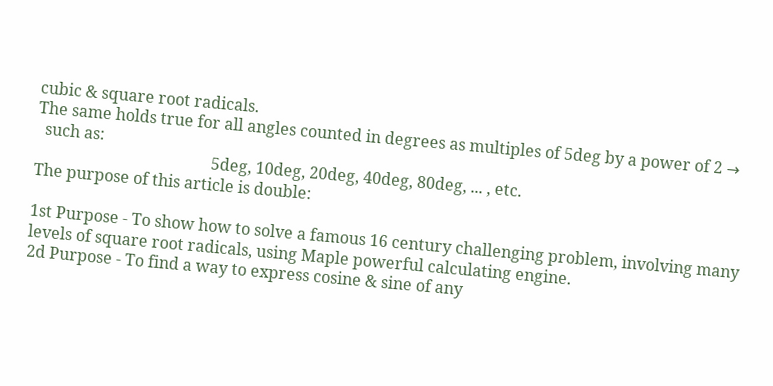cubic & square root radicals.
The same holds true for all angles counted in degrees as multiples of 5deg by a power of 2 →
  such as:
                                            5deg, 10deg, 20deg, 40deg, 80deg, ... , etc.
The purpose of this article is double:

1st Purpose - To show how to solve a famous 16 century challenging problem, involving many levels of square root radicals, using Maple powerful calculating engine.
2d Purpose - To find a way to express cosine & sine of any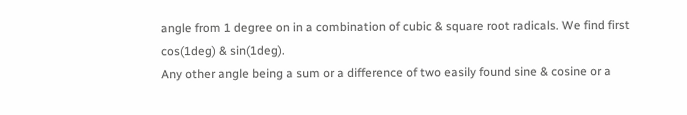angle from 1 degree on in a combination of cubic & square root radicals. We find first cos(1deg) & sin(1deg).
Any other angle being a sum or a difference of two easily found sine & cosine or a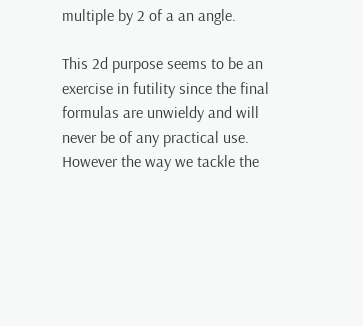multiple by 2 of a an angle.

This 2d purpose seems to be an exercise in futility since the final formulas are unwieldy and will never be of any practical use. However the way we tackle the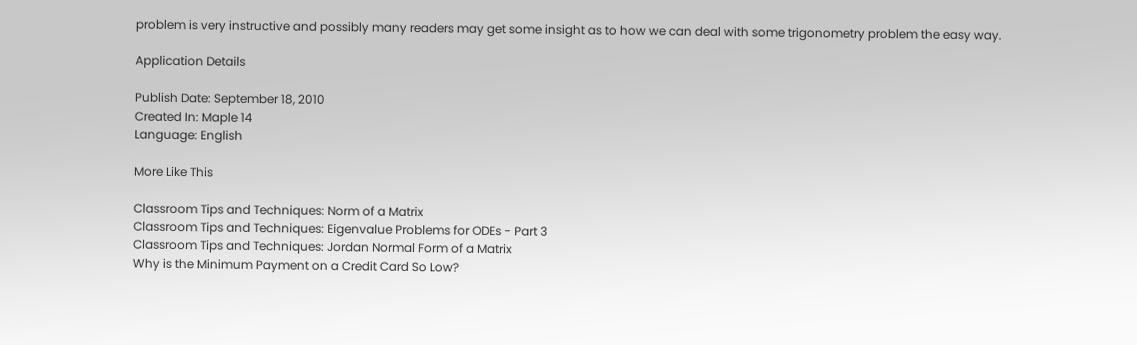problem is very instructive and possibly many readers may get some insight as to how we can deal with some trigonometry problem the easy way.

Application Details

Publish Date: September 18, 2010
Created In: Maple 14
Language: English

More Like This

Classroom Tips and Techniques: Norm of a Matrix
Classroom Tips and Techniques: Eigenvalue Problems for ODEs - Part 3
Classroom Tips and Techniques: Jordan Normal Form of a Matrix
Why is the Minimum Payment on a Credit Card So Low?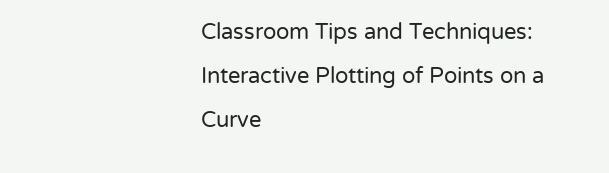Classroom Tips and Techniques: Interactive Plotting of Points on a Curve